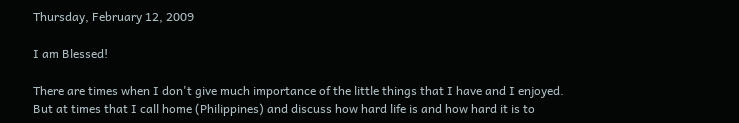Thursday, February 12, 2009

I am Blessed!

There are times when I don't give much importance of the little things that I have and I enjoyed. But at times that I call home (Philippines) and discuss how hard life is and how hard it is to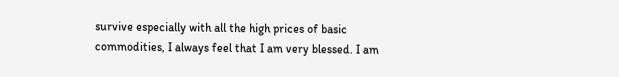survive especially with all the high prices of basic commodities, I always feel that I am very blessed. I am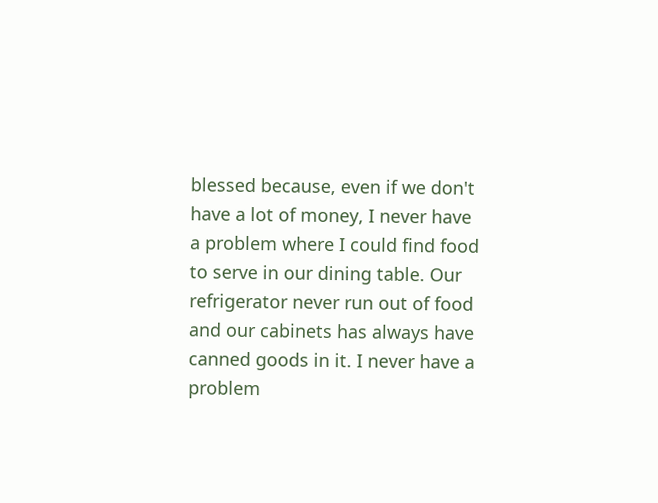blessed because, even if we don't have a lot of money, I never have a problem where I could find food to serve in our dining table. Our refrigerator never run out of food and our cabinets has always have canned goods in it. I never have a problem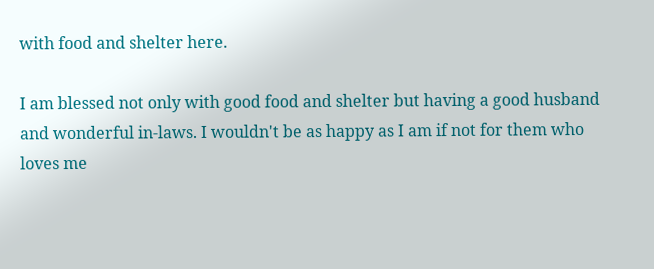with food and shelter here.

I am blessed not only with good food and shelter but having a good husband and wonderful in-laws. I wouldn't be as happy as I am if not for them who loves me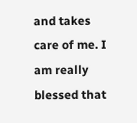and takes care of me. I am really blessed that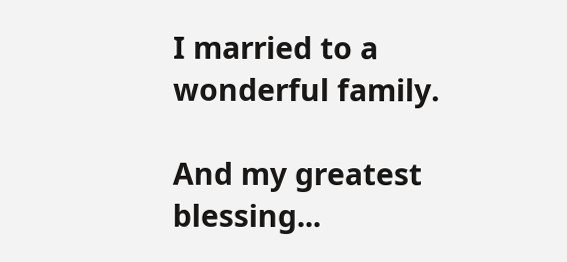I married to a wonderful family.

And my greatest blessing...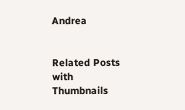Andrea


Related Posts with Thumbnails